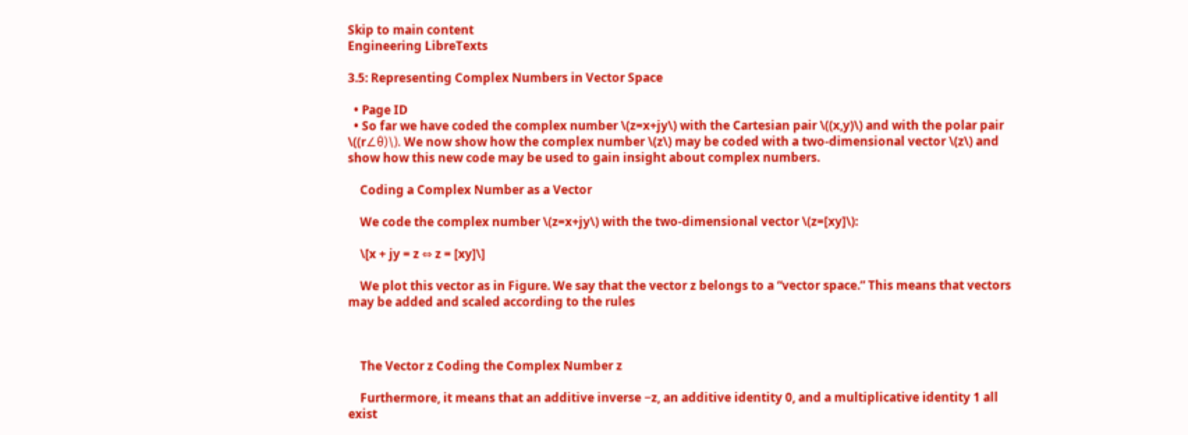Skip to main content
Engineering LibreTexts

3.5: Representing Complex Numbers in Vector Space

  • Page ID
  • So far we have coded the complex number \(z=x+jy\) with the Cartesian pair \((x,y)\) and with the polar pair \((r∠θ)\). We now show how the complex number \(z\) may be coded with a two-dimensional vector \(z\) and show how this new code may be used to gain insight about complex numbers.

    Coding a Complex Number as a Vector

    We code the complex number \(z=x+jy\) with the two-dimensional vector \(z=[xy]\):

    \[x + jy = z ⇔ z = [xy]\]

    We plot this vector as in Figure. We say that the vector z belongs to a “vector space.” This means that vectors may be added and scaled according to the rules



    The Vector z Coding the Complex Number z

    Furthermore, it means that an additive inverse −z, an additive identity 0, and a multiplicative identity 1 all exist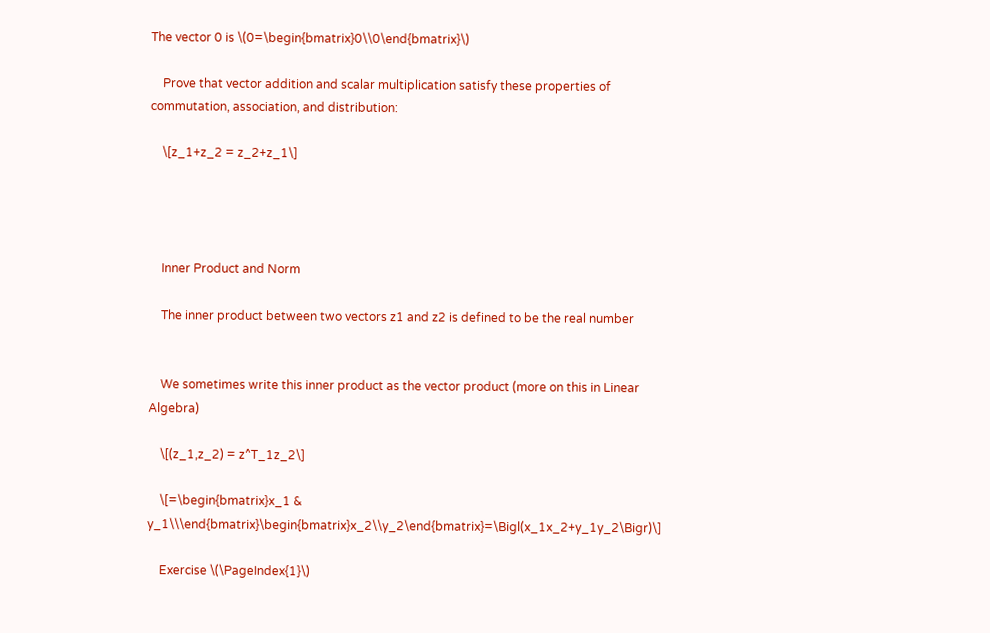The vector 0 is \(0=\begin{bmatrix}0\\0\end{bmatrix}\)

    Prove that vector addition and scalar multiplication satisfy these properties of commutation, association, and distribution:

    \[z_1+z_2 = z_2+z_1\]




    Inner Product and Norm

    The inner product between two vectors z1 and z2 is defined to be the real number


    We sometimes write this inner product as the vector product (more on this in Linear Algebra)

    \[(z_1,z_2) = z^T_1z_2\]

    \[=\begin{bmatrix}x_1 & y_1\\\end{bmatrix}\begin{bmatrix}x_2\\y_2\end{bmatrix}=\Bigl(x_1x_2+y_1y_2\Bigr)\]

    Exercise \(\PageIndex{1}\)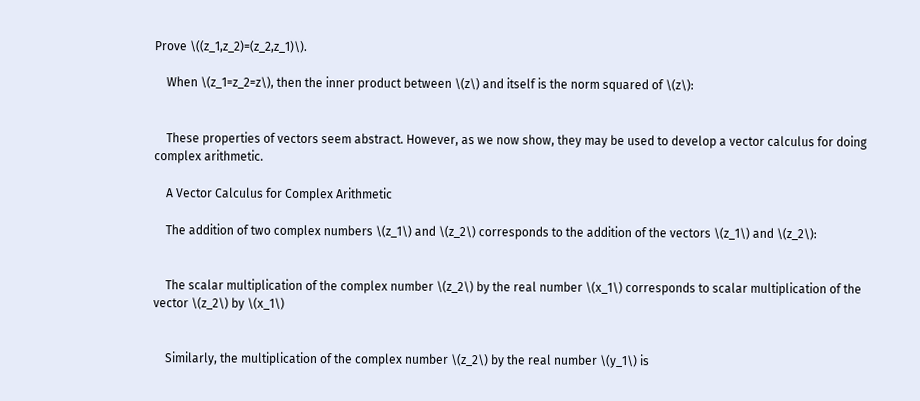Prove \((z_1,z_2)=(z_2,z_1)\).

    When \(z_1=z_2=z\), then the inner product between \(z\) and itself is the norm squared of \(z\):


    These properties of vectors seem abstract. However, as we now show, they may be used to develop a vector calculus for doing complex arithmetic.

    A Vector Calculus for Complex Arithmetic

    The addition of two complex numbers \(z_1\) and \(z_2\) corresponds to the addition of the vectors \(z_1\) and \(z_2\):


    The scalar multiplication of the complex number \(z_2\) by the real number \(x_1\) corresponds to scalar multiplication of the vector \(z_2\) by \(x_1\)


    Similarly, the multiplication of the complex number \(z_2\) by the real number \(y_1\) is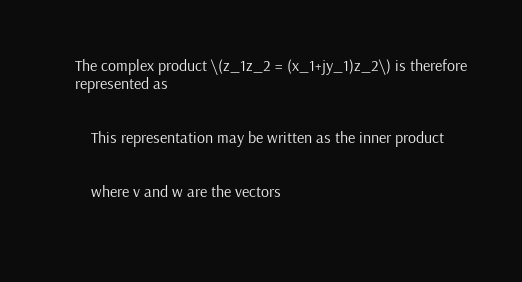The complex product \(z_1z_2 = (x_1+jy_1)z_2\) is therefore represented as


    This representation may be written as the inner product


    where v and w are the vectors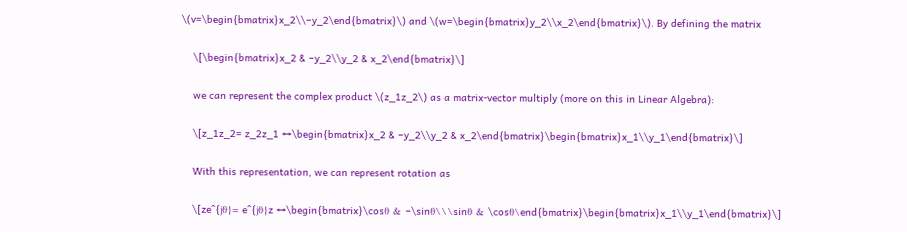\(v=\begin{bmatrix}x_2\\−y_2\end{bmatrix}\) and \(w=\begin{bmatrix}y_2\\x_2\end{bmatrix}\). By defining the matrix

    \[\begin{bmatrix}x_2 & −y_2\\y_2 & x_2\end{bmatrix}\]

    we can represent the complex product \(z_1z_2\) as a matrix-vector multiply (more on this in Linear Algebra):

    \[z_1z_2= z_2z_1 ↔\begin{bmatrix}x_2 & −y_2\\y_2 & x_2\end{bmatrix}\begin{bmatrix}x_1\\y_1\end{bmatrix}\]

    With this representation, we can represent rotation as

    \[ze^{jθ}= e^{jθ}z ↔\begin{bmatrix}\cosθ & −\sinθ\\\sinθ & \cosθ\end{bmatrix}\begin{bmatrix}x_1\\y_1\end{bmatrix}\]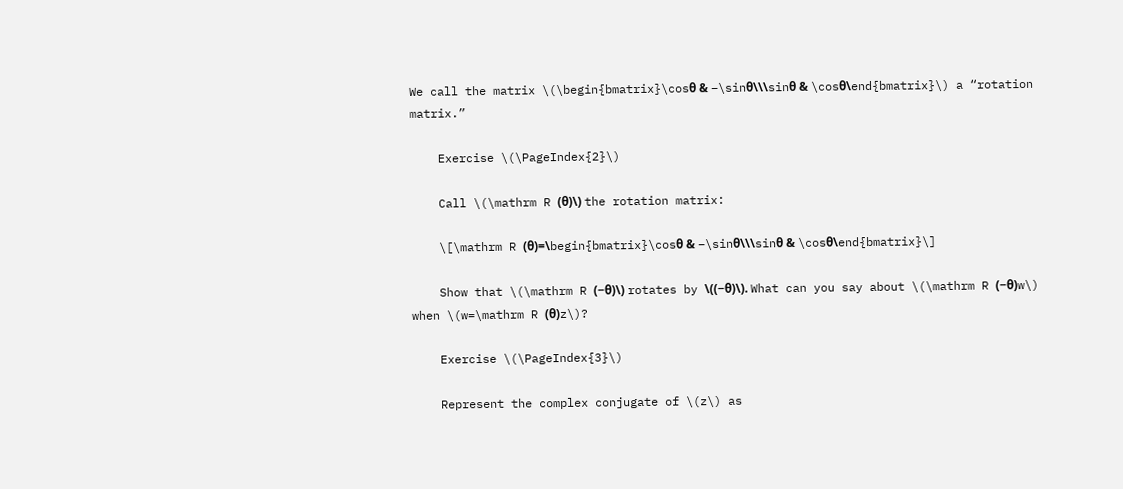We call the matrix \(\begin{bmatrix}\cosθ & −\sinθ\\\sinθ & \cosθ\end{bmatrix}\) a “rotation matrix.”

    Exercise \(\PageIndex{2}\)

    Call \(\mathrm R (θ)\) the rotation matrix:

    \[\mathrm R (θ)=\begin{bmatrix}\cosθ & −\sinθ\\\sinθ & \cosθ\end{bmatrix}\]

    Show that \(\mathrm R (−θ)\) rotates by \((−θ)\). What can you say about \(\mathrm R (−θ)w\) when \(w=\mathrm R (θ)z\)?

    Exercise \(\PageIndex{3}\)

    Represent the complex conjugate of \(z\) as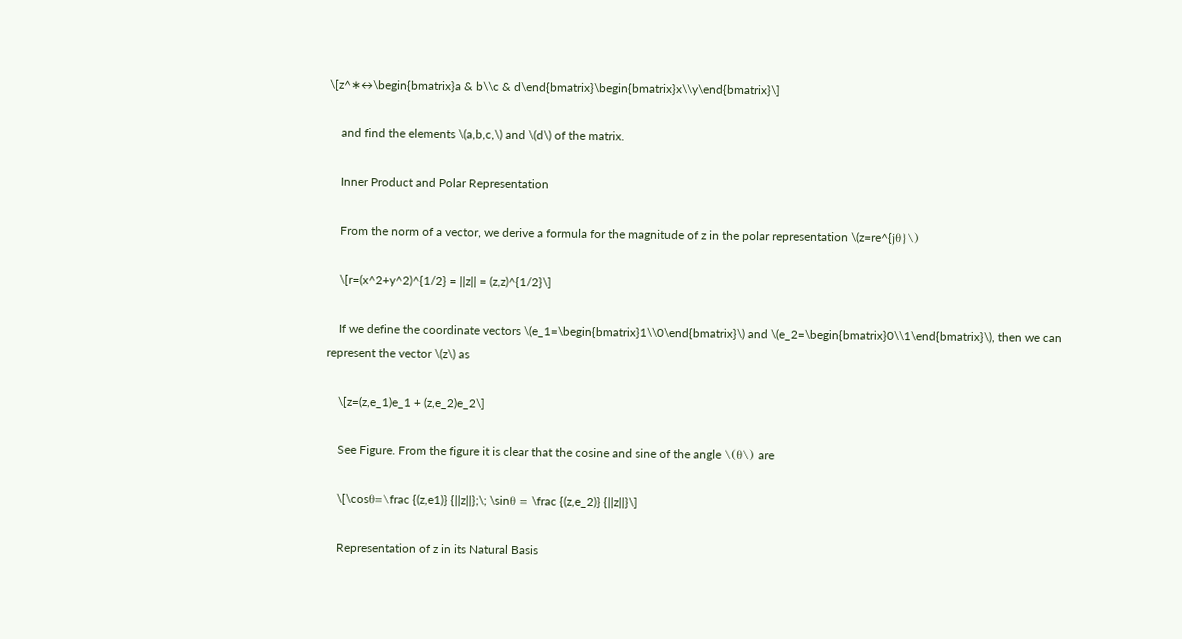\[z^∗↔\begin{bmatrix}a & b\\c & d\end{bmatrix}\begin{bmatrix}x\\y\end{bmatrix}\]

    and find the elements \(a,b,c,\) and \(d\) of the matrix.

    Inner Product and Polar Representation

    From the norm of a vector, we derive a formula for the magnitude of z in the polar representation \(z=re^{jθ}\)

    \[r=(x^2+y^2)^{1/2} = ||z|| = (z,z)^{1/2}\]

    If we define the coordinate vectors \(e_1=\begin{bmatrix}1\\0\end{bmatrix}\) and \(e_2=\begin{bmatrix}0\\1\end{bmatrix}\), then we can represent the vector \(z\) as

    \[z=(z,e_1)e_1 + (z,e_2)e_2\]

    See Figure. From the figure it is clear that the cosine and sine of the angle \(θ\) are

    \[\cosθ=\frac {(z,e1)} {||z||};\; \sinθ = \frac {(z,e_2)} {||z||}\]

    Representation of z in its Natural Basis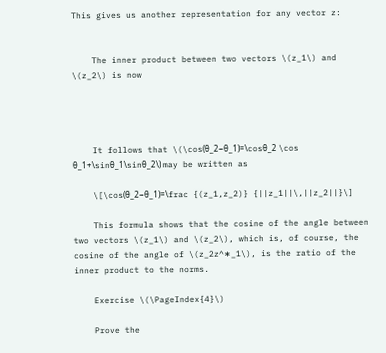This gives us another representation for any vector z:


    The inner product between two vectors \(z_1\) and \(z_2\) is now




    It follows that \(\cos(θ_2−θ_1)=\cosθ_2 \cos θ_1+\sinθ_1\sinθ_2\) may be written as

    \[\cos(θ_2−θ_1)=\frac {(z_1,z_2)} {||z_1||\,||z_2||}\]

    This formula shows that the cosine of the angle between two vectors \(z_1\) and \(z_2\), which is, of course, the cosine of the angle of \(z_2z^∗_1\), is the ratio of the inner product to the norms.

    Exercise \(\PageIndex{4}\)

    Prove the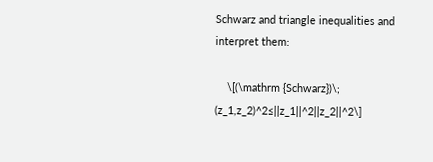Schwarz and triangle inequalities and interpret them:

    \[(\mathrm {Schwarz})\; (z_1,z_2)^2≤||z_1||^2||z_2||^2\]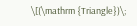\[(\mathrm {Triangle})\;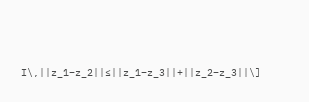I\,||z_1−z_2||≤||z_1−z_3||+||z_2−z_3||\]